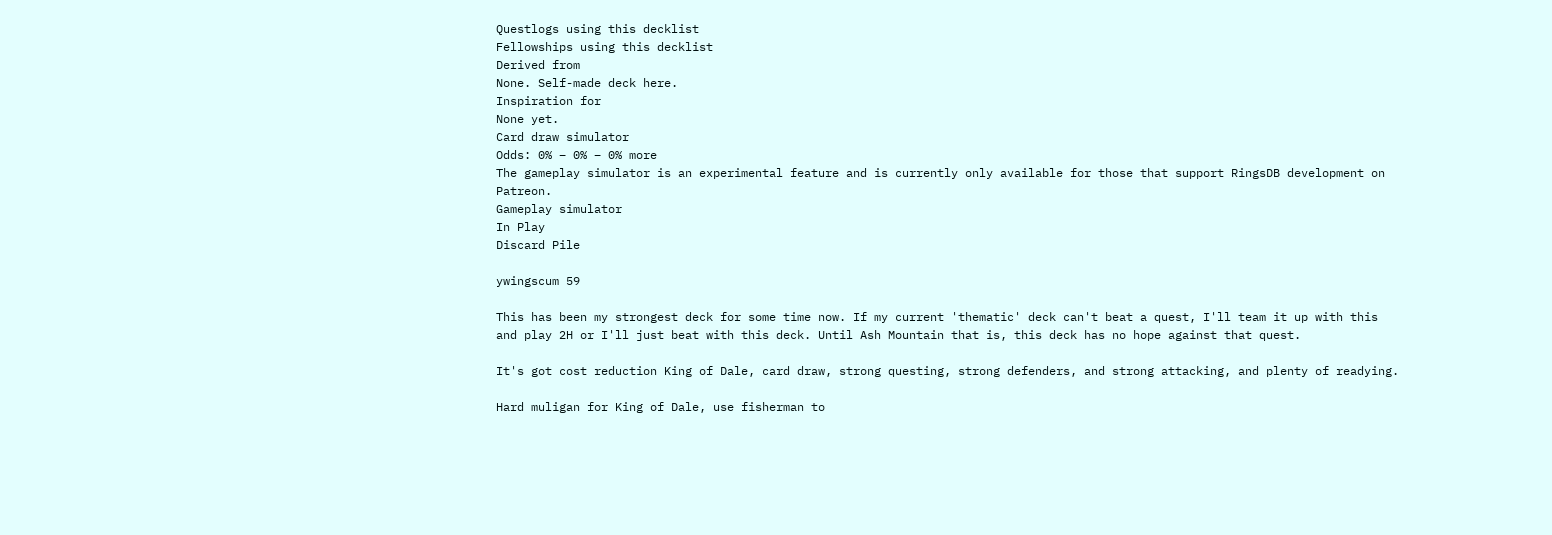Questlogs using this decklist
Fellowships using this decklist
Derived from
None. Self-made deck here.
Inspiration for
None yet.
Card draw simulator
Odds: 0% – 0% – 0% more
The gameplay simulator is an experimental feature and is currently only available for those that support RingsDB development on Patreon.
Gameplay simulator
In Play
Discard Pile

ywingscum 59

This has been my strongest deck for some time now. If my current 'thematic' deck can't beat a quest, I'll team it up with this and play 2H or I'll just beat with this deck. Until Ash Mountain that is, this deck has no hope against that quest.

It's got cost reduction King of Dale, card draw, strong questing, strong defenders, and strong attacking, and plenty of readying.

Hard muligan for King of Dale, use fisherman to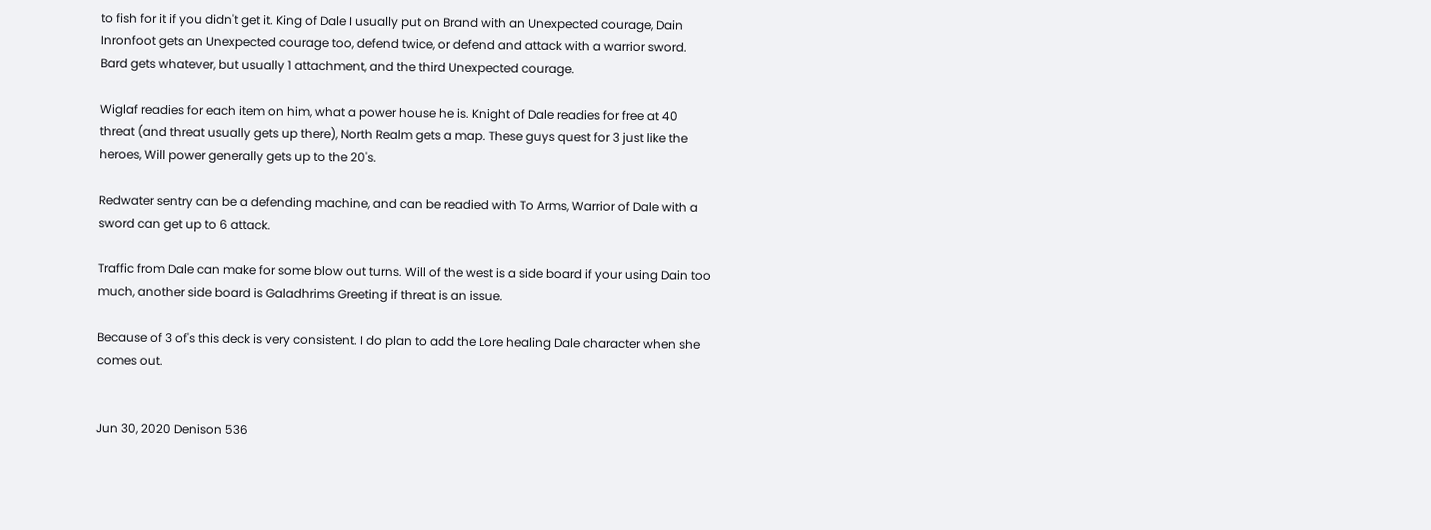to fish for it if you didn't get it. King of Dale I usually put on Brand with an Unexpected courage, Dain Inronfoot gets an Unexpected courage too, defend twice, or defend and attack with a warrior sword. Bard gets whatever, but usually 1 attachment, and the third Unexpected courage.

Wiglaf readies for each item on him, what a power house he is. Knight of Dale readies for free at 40 threat (and threat usually gets up there), North Realm gets a map. These guys quest for 3 just like the heroes, Will power generally gets up to the 20's.

Redwater sentry can be a defending machine, and can be readied with To Arms, Warrior of Dale with a sword can get up to 6 attack.

Traffic from Dale can make for some blow out turns. Will of the west is a side board if your using Dain too much, another side board is Galadhrims Greeting if threat is an issue.

Because of 3 of's this deck is very consistent. I do plan to add the Lore healing Dale character when she comes out.


Jun 30, 2020 Denison 536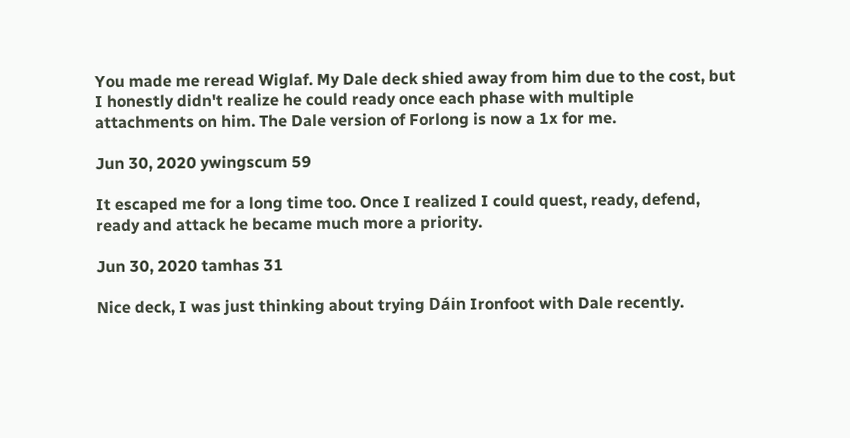You made me reread Wiglaf. My Dale deck shied away from him due to the cost, but I honestly didn't realize he could ready once each phase with multiple attachments on him. The Dale version of Forlong is now a 1x for me.

Jun 30, 2020 ywingscum 59

It escaped me for a long time too. Once I realized I could quest, ready, defend, ready and attack he became much more a priority.

Jun 30, 2020 tamhas 31

Nice deck, I was just thinking about trying Dáin Ironfoot with Dale recently.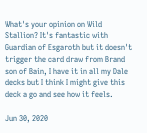What's your opinion on Wild Stallion? It's fantastic with Guardian of Esgaroth but it doesn't trigger the card draw from Brand son of Bain, I have it in all my Dale decks but I think I might give this deck a go and see how it feels.

Jun 30, 2020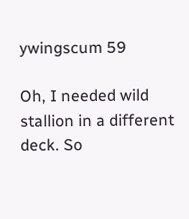ywingscum 59

Oh, I needed wild stallion in a different deck. So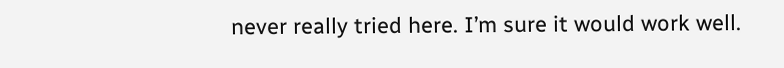never really tried here. I’m sure it would work well.